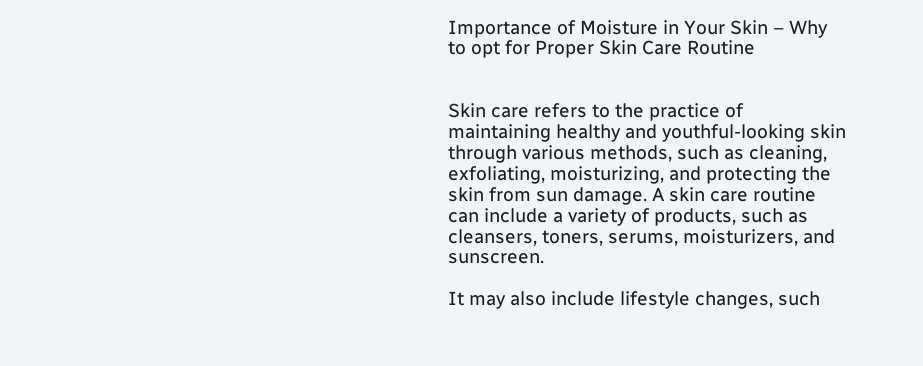Importance of Moisture in Your Skin – Why to opt for Proper Skin Care Routine


Skin care refers to the practice of maintaining healthy and youthful-looking skin through various methods, such as cleaning, exfoliating, moisturizing, and protecting the skin from sun damage. A skin care routine can include a variety of products, such as cleansers, toners, serums, moisturizers, and sunscreen.

It may also include lifestyle changes, such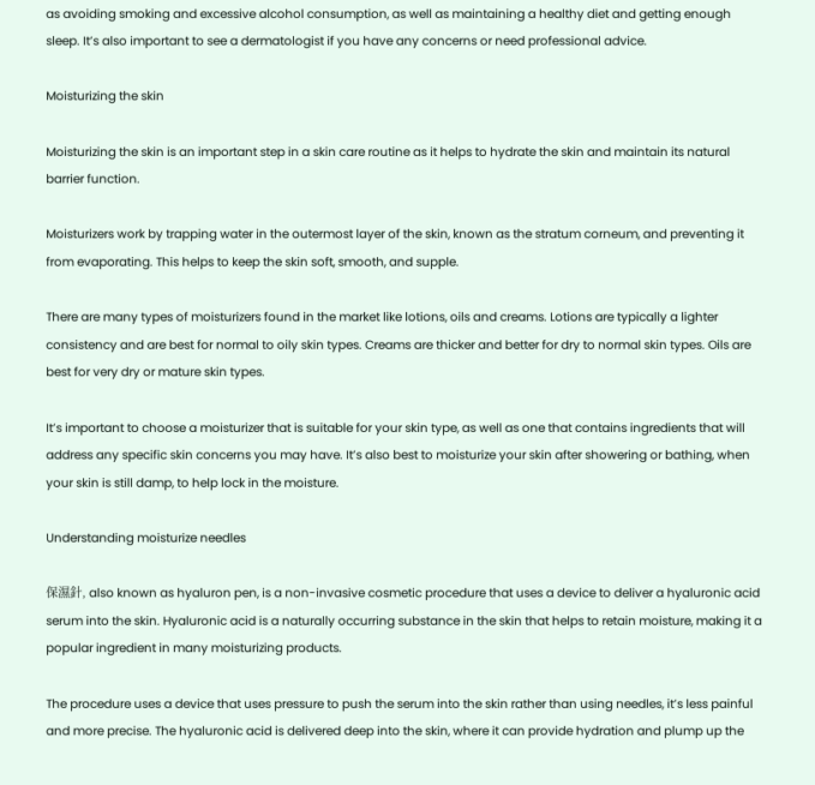as avoiding smoking and excessive alcohol consumption, as well as maintaining a healthy diet and getting enough sleep. It’s also important to see a dermatologist if you have any concerns or need professional advice.

Moisturizing the skin

Moisturizing the skin is an important step in a skin care routine as it helps to hydrate the skin and maintain its natural barrier function.

Moisturizers work by trapping water in the outermost layer of the skin, known as the stratum corneum, and preventing it from evaporating. This helps to keep the skin soft, smooth, and supple.

There are many types of moisturizers found in the market like lotions, oils and creams. Lotions are typically a lighter consistency and are best for normal to oily skin types. Creams are thicker and better for dry to normal skin types. Oils are best for very dry or mature skin types.

It’s important to choose a moisturizer that is suitable for your skin type, as well as one that contains ingredients that will address any specific skin concerns you may have. It’s also best to moisturize your skin after showering or bathing, when your skin is still damp, to help lock in the moisture.

Understanding moisturize needles

保濕針, also known as hyaluron pen, is a non-invasive cosmetic procedure that uses a device to deliver a hyaluronic acid serum into the skin. Hyaluronic acid is a naturally occurring substance in the skin that helps to retain moisture, making it a popular ingredient in many moisturizing products.

The procedure uses a device that uses pressure to push the serum into the skin rather than using needles, it’s less painful and more precise. The hyaluronic acid is delivered deep into the skin, where it can provide hydration and plump up the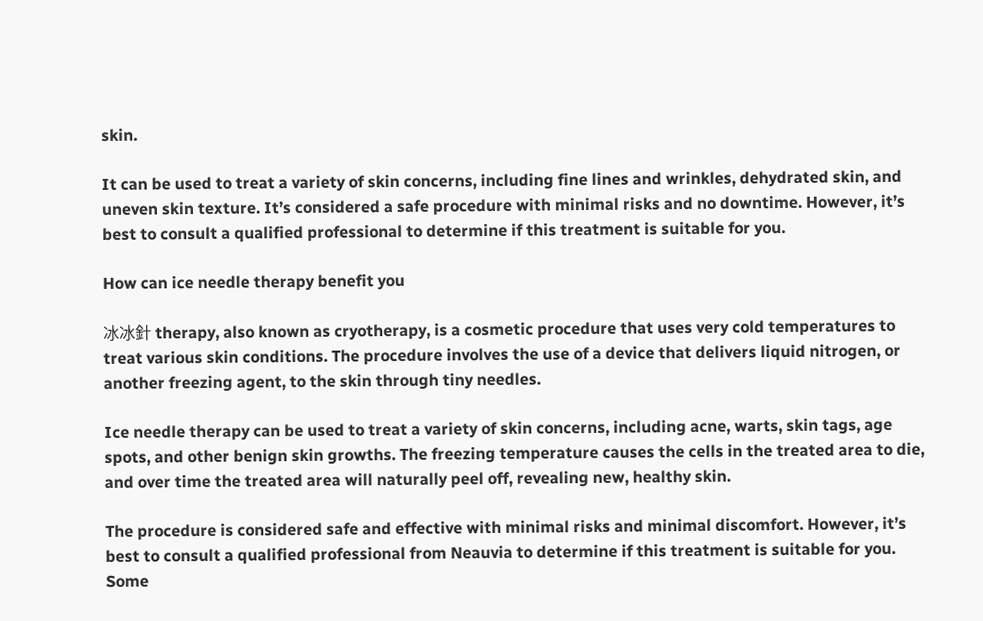skin.

It can be used to treat a variety of skin concerns, including fine lines and wrinkles, dehydrated skin, and uneven skin texture. It’s considered a safe procedure with minimal risks and no downtime. However, it’s best to consult a qualified professional to determine if this treatment is suitable for you.

How can ice needle therapy benefit you

冰冰針 therapy, also known as cryotherapy, is a cosmetic procedure that uses very cold temperatures to treat various skin conditions. The procedure involves the use of a device that delivers liquid nitrogen, or another freezing agent, to the skin through tiny needles.

Ice needle therapy can be used to treat a variety of skin concerns, including acne, warts, skin tags, age spots, and other benign skin growths. The freezing temperature causes the cells in the treated area to die, and over time the treated area will naturally peel off, revealing new, healthy skin.

The procedure is considered safe and effective with minimal risks and minimal discomfort. However, it’s best to consult a qualified professional from Neauvia to determine if this treatment is suitable for you. Some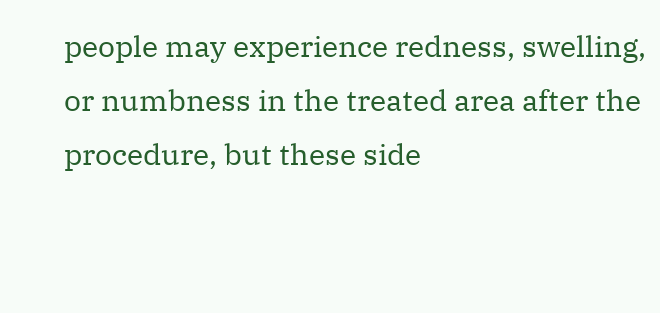people may experience redness, swelling, or numbness in the treated area after the procedure, but these side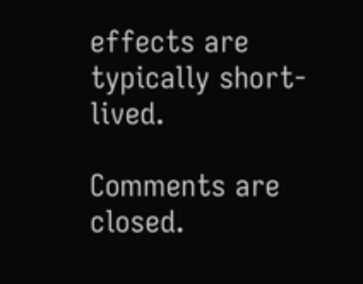effects are typically short-lived.

Comments are closed.